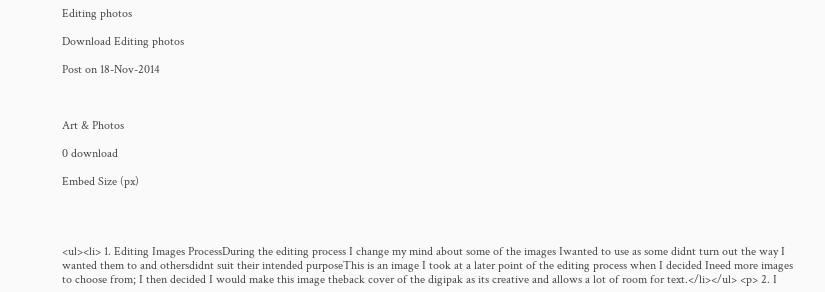Editing photos

Download Editing photos

Post on 18-Nov-2014



Art & Photos

0 download

Embed Size (px)




<ul><li> 1. Editing Images ProcessDuring the editing process I change my mind about some of the images Iwanted to use as some didnt turn out the way I wanted them to and othersdidnt suit their intended purposeThis is an image I took at a later point of the editing process when I decided Ineed more images to choose from; I then decided I would make this image theback cover of the digipak as its creative and allows a lot of room for text.</li></ul> <p> 2. I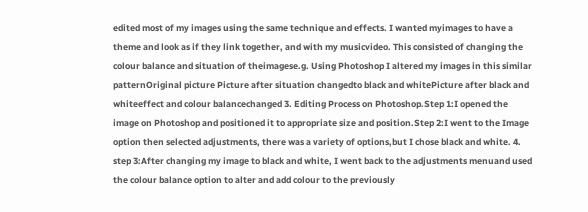edited most of my images using the same technique and effects. I wanted myimages to have a theme and look as if they link together, and with my musicvideo. This consisted of changing the colour balance and situation of theimagese.g. Using Photoshop I altered my images in this similar patternOriginal picture Picture after situation changedto black and whitePicture after black and whiteeffect and colour balancechanged 3. Editing Process on Photoshop.Step 1:I opened the image on Photoshop and positioned it to appropriate size and position.Step 2:I went to the Image option then selected adjustments, there was a variety of options,but I chose black and white. 4. step 3:After changing my image to black and white, I went back to the adjustments menuand used the colour balance option to alter and add colour to the previously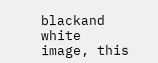blackand white image, this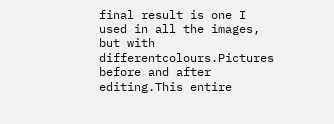final result is one I used in all the images, but with differentcolours.Pictures before and after editing.This entire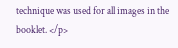technique was used for all images in the booklet. </p>